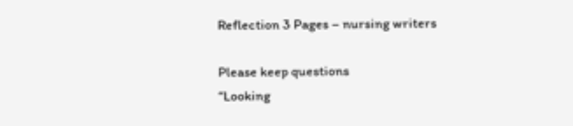Reflection 3 Pages – nursing writers

Please keep questions
“Looking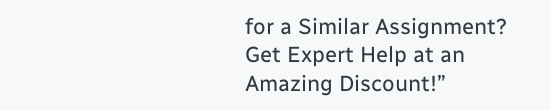for a Similar Assignment? Get Expert Help at an Amazing Discount!”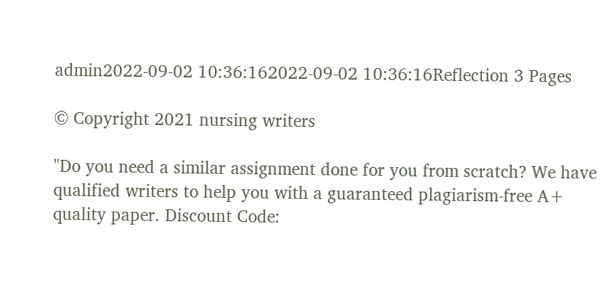admin2022-09-02 10:36:162022-09-02 10:36:16Reflection 3 Pages

© Copyright 2021 nursing writers

"Do you need a similar assignment done for you from scratch? We have qualified writers to help you with a guaranteed plagiarism-free A+ quality paper. Discount Code: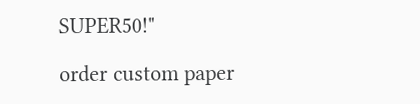SUPER50!"

order custom paper